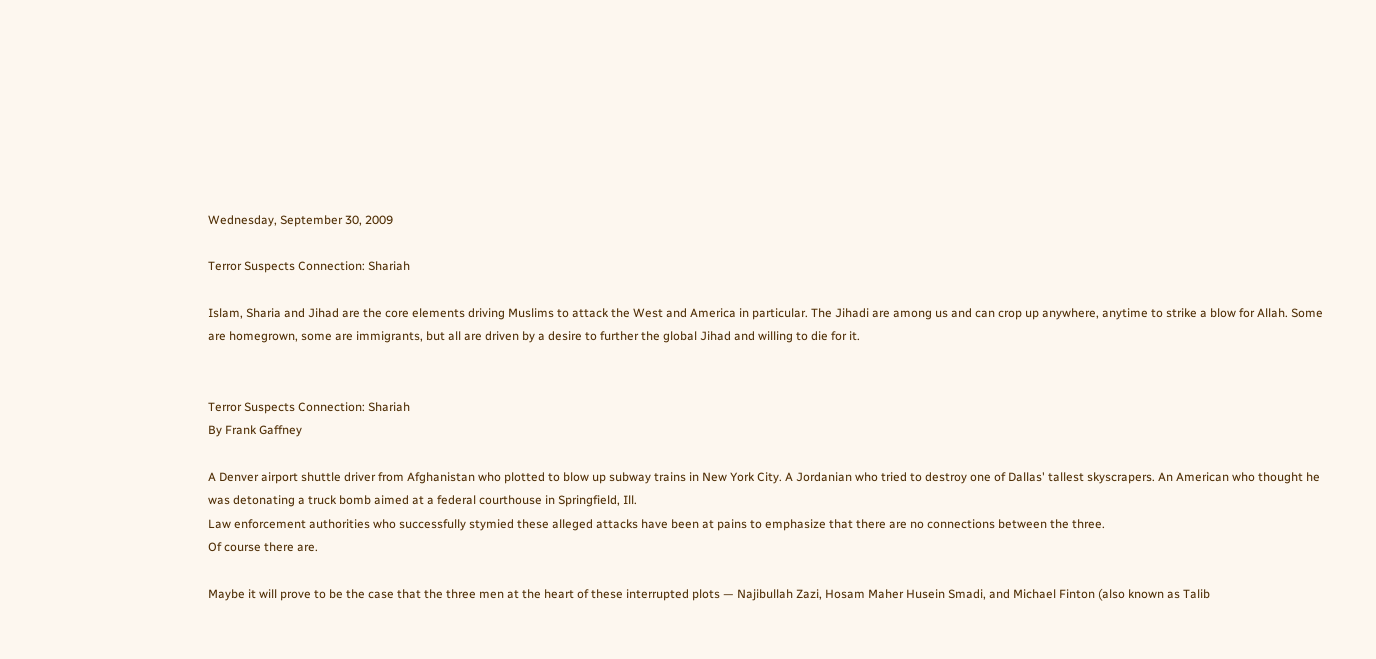Wednesday, September 30, 2009

Terror Suspects Connection: Shariah

Islam, Sharia and Jihad are the core elements driving Muslims to attack the West and America in particular. The Jihadi are among us and can crop up anywhere, anytime to strike a blow for Allah. Some are homegrown, some are immigrants, but all are driven by a desire to further the global Jihad and willing to die for it.


Terror Suspects Connection: Shariah
By Frank Gaffney

A Denver airport shuttle driver from Afghanistan who plotted to blow up subway trains in New York City. A Jordanian who tried to destroy one of Dallas' tallest skyscrapers. An American who thought he was detonating a truck bomb aimed at a federal courthouse in Springfield, Ill.
Law enforcement authorities who successfully stymied these alleged attacks have been at pains to emphasize that there are no connections between the three.
Of course there are.

Maybe it will prove to be the case that the three men at the heart of these interrupted plots — Najibullah Zazi, Hosam Maher Husein Smadi, and Michael Finton (also known as Talib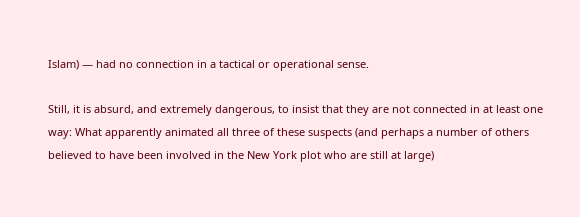Islam) — had no connection in a tactical or operational sense.

Still, it is absurd, and extremely dangerous, to insist that they are not connected in at least one way: What apparently animated all three of these suspects (and perhaps a number of others believed to have been involved in the New York plot who are still at large)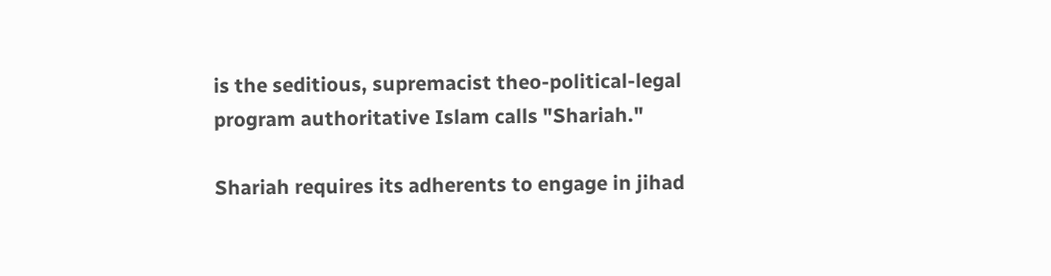is the seditious, supremacist theo-political-legal program authoritative Islam calls "Shariah."

Shariah requires its adherents to engage in jihad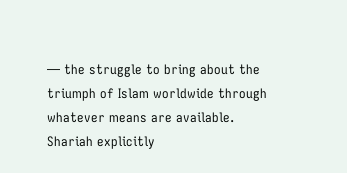— the struggle to bring about the triumph of Islam worldwide through whatever means are available. Shariah explicitly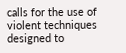calls for the use of violent techniques designed to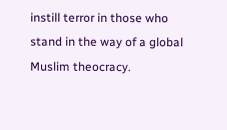instill terror in those who stand in the way of a global Muslim theocracy.